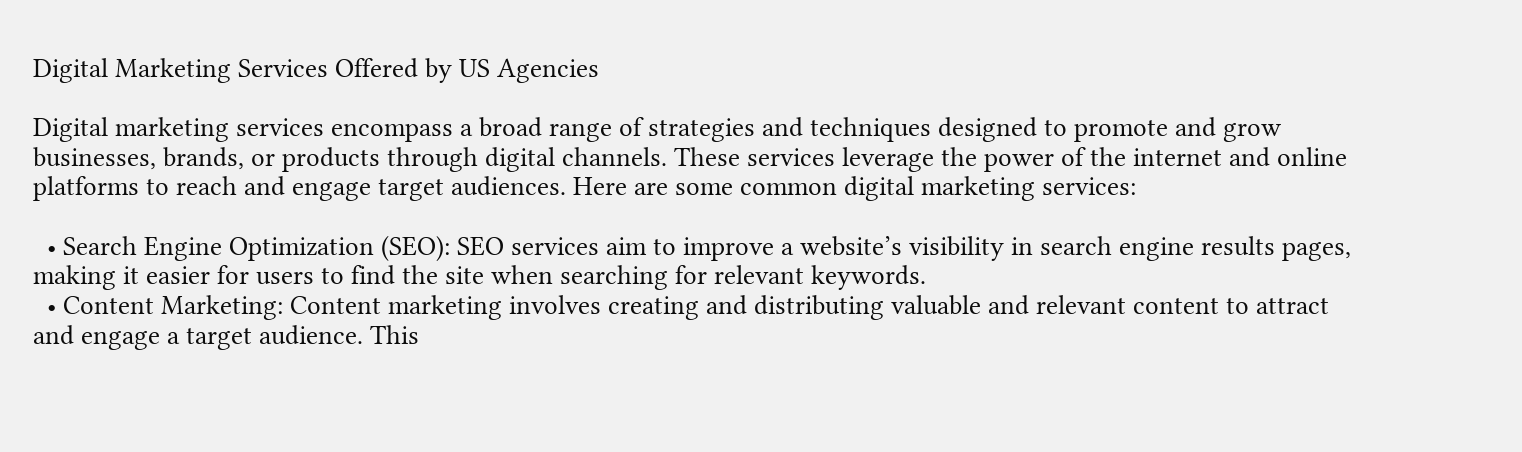Digital Marketing Services Offered by US Agencies

Digital marketing services encompass a broad range of strategies and techniques designed to promote and grow businesses, brands, or products through digital channels. These services leverage the power of the internet and online platforms to reach and engage target audiences. Here are some common digital marketing services:

  • Search Engine Optimization (SEO): SEO services aim to improve a website’s visibility in search engine results pages, making it easier for users to find the site when searching for relevant keywords.
  • Content Marketing: Content marketing involves creating and distributing valuable and relevant content to attract and engage a target audience. This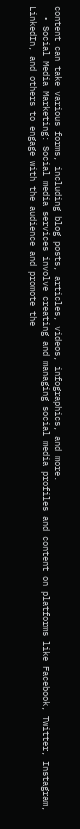content can take various forms, including blog posts, articles, videos, infographics, and more.
  • Social Media Marketing: Social media services involve creating and managing social media profiles and content on platforms like Facebook, Twitter, Instagram, LinkedIn, and others to engage with the audience and promote the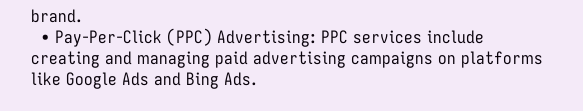brand.
  • Pay-Per-Click (PPC) Advertising: PPC services include creating and managing paid advertising campaigns on platforms like Google Ads and Bing Ads.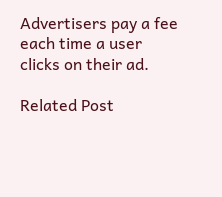Advertisers pay a fee each time a user clicks on their ad.

Related Post